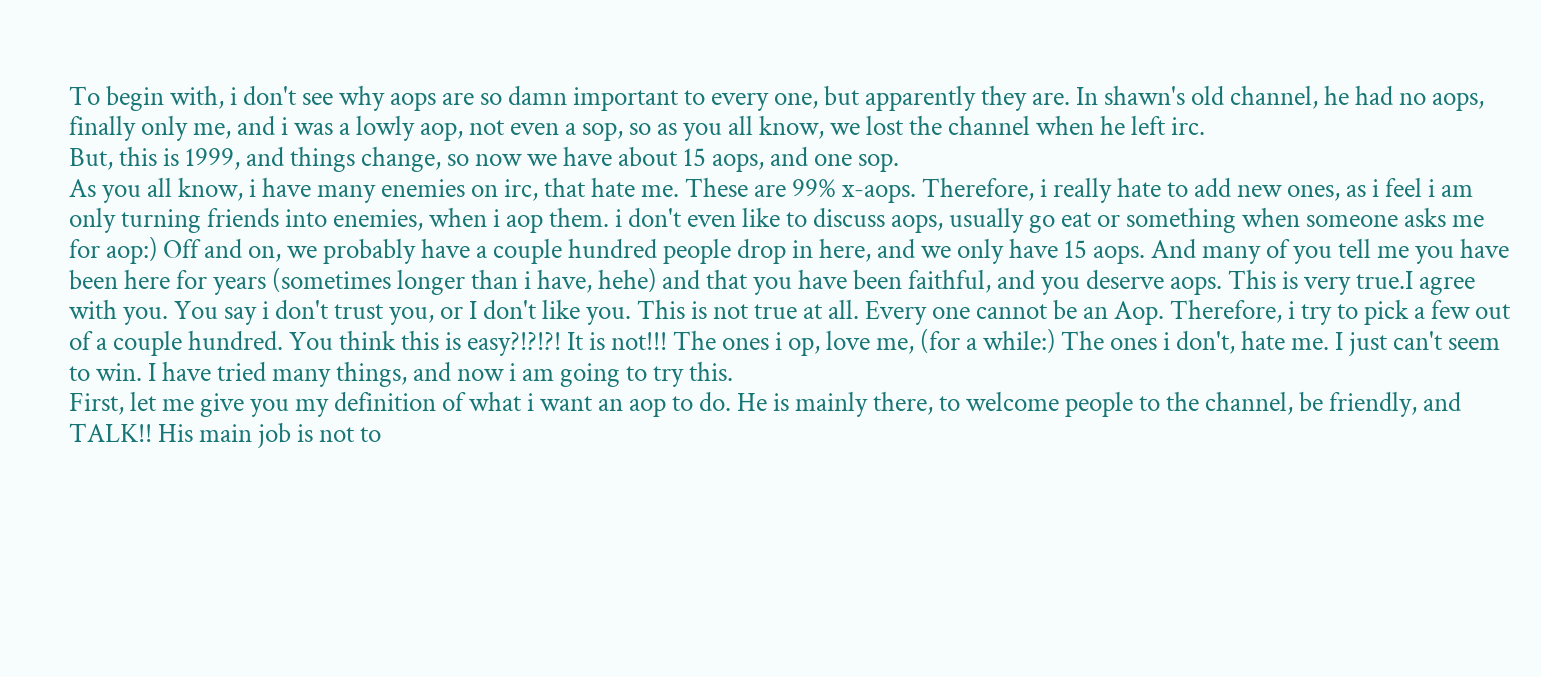To begin with, i don't see why aops are so damn important to every one, but apparently they are. In shawn's old channel, he had no aops, finally only me, and i was a lowly aop, not even a sop, so as you all know, we lost the channel when he left irc.
But, this is 1999, and things change, so now we have about 15 aops, and one sop.
As you all know, i have many enemies on irc, that hate me. These are 99% x-aops. Therefore, i really hate to add new ones, as i feel i am only turning friends into enemies, when i aop them. i don't even like to discuss aops, usually go eat or something when someone asks me for aop:) Off and on, we probably have a couple hundred people drop in here, and we only have 15 aops. And many of you tell me you have been here for years (sometimes longer than i have, hehe) and that you have been faithful, and you deserve aops. This is very true.I agree with you. You say i don't trust you, or I don't like you. This is not true at all. Every one cannot be an Aop. Therefore, i try to pick a few out of a couple hundred. You think this is easy?!?!?! It is not!!! The ones i op, love me, (for a while:) The ones i don't, hate me. I just can't seem to win. I have tried many things, and now i am going to try this.
First, let me give you my definition of what i want an aop to do. He is mainly there, to welcome people to the channel, be friendly, and TALK!! His main job is not to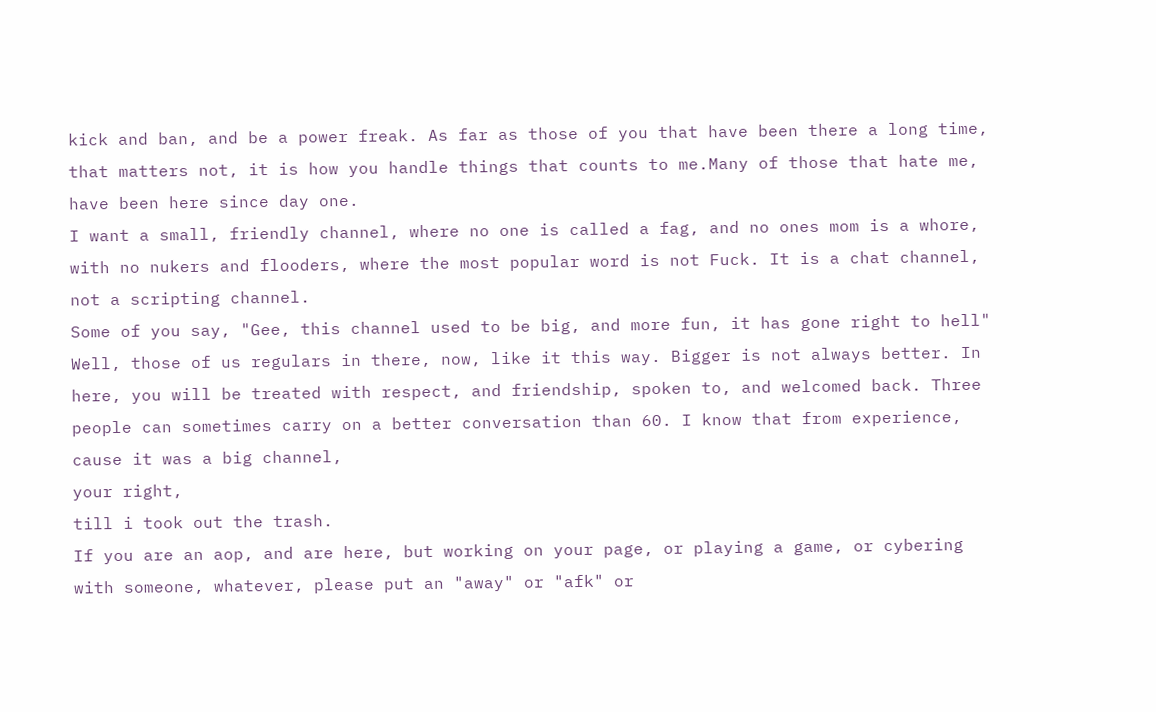kick and ban, and be a power freak. As far as those of you that have been there a long time, that matters not, it is how you handle things that counts to me.Many of those that hate me, have been here since day one.
I want a small, friendly channel, where no one is called a fag, and no ones mom is a whore, with no nukers and flooders, where the most popular word is not Fuck. It is a chat channel, not a scripting channel.
Some of you say, "Gee, this channel used to be big, and more fun, it has gone right to hell" Well, those of us regulars in there, now, like it this way. Bigger is not always better. In here, you will be treated with respect, and friendship, spoken to, and welcomed back. Three people can sometimes carry on a better conversation than 60. I know that from experience, cause it was a big channel,
your right,
till i took out the trash.
If you are an aop, and are here, but working on your page, or playing a game, or cybering with someone, whatever, please put an "away" or "afk" or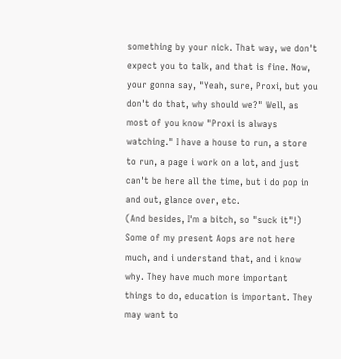something by your nick. That way, we don't expect you to talk, and that is fine. Now, your gonna say, "Yeah, sure, Proxi, but you don't do that, why should we?" Well, as most of you know "Proxi is always watching." I have a house to run, a store to run, a page i work on a lot, and just can't be here all the time, but i do pop in and out, glance over, etc.
(And besides, I'm a bitch, so "suck it"!)
Some of my present Aops are not here much, and i understand that, and i know why. They have much more important things to do, education is important. They may want to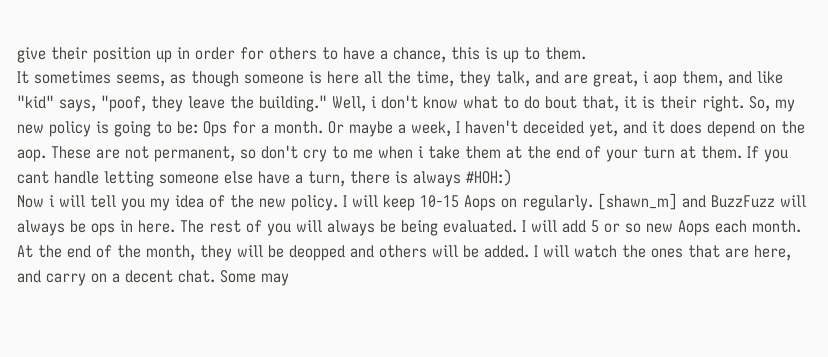give their position up in order for others to have a chance, this is up to them.
It sometimes seems, as though someone is here all the time, they talk, and are great, i aop them, and like "kid" says, "poof, they leave the building." Well, i don't know what to do bout that, it is their right. So, my new policy is going to be: Ops for a month. Or maybe a week, I haven't deceided yet, and it does depend on the aop. These are not permanent, so don't cry to me when i take them at the end of your turn at them. If you cant handle letting someone else have a turn, there is always #HOH:)
Now i will tell you my idea of the new policy. I will keep 10-15 Aops on regularly. [shawn_m] and BuzzFuzz will always be ops in here. The rest of you will always be being evaluated. I will add 5 or so new Aops each month. At the end of the month, they will be deopped and others will be added. I will watch the ones that are here, and carry on a decent chat. Some may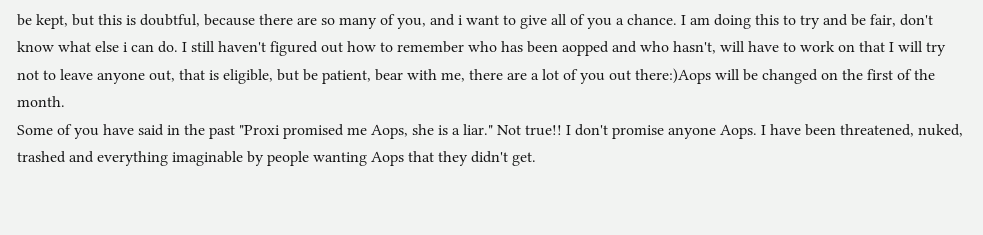be kept, but this is doubtful, because there are so many of you, and i want to give all of you a chance. I am doing this to try and be fair, don't know what else i can do. I still haven't figured out how to remember who has been aopped and who hasn't, will have to work on that I will try not to leave anyone out, that is eligible, but be patient, bear with me, there are a lot of you out there:)Aops will be changed on the first of the month.
Some of you have said in the past "Proxi promised me Aops, she is a liar." Not true!! I don't promise anyone Aops. I have been threatened, nuked, trashed and everything imaginable by people wanting Aops that they didn't get.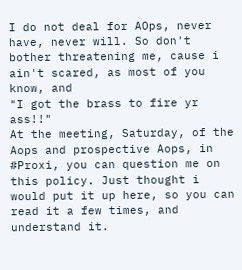I do not deal for AOps, never have, never will. So don't bother threatening me, cause i ain't scared, as most of you know, and
"I got the brass to fire yr ass!!"
At the meeting, Saturday, of the Aops and prospective Aops, in #Proxi, you can question me on this policy. Just thought i would put it up here, so you can read it a few times, and understand it.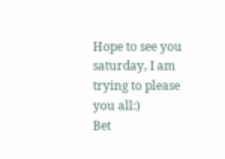Hope to see you saturday, I am trying to please you all:)
Bet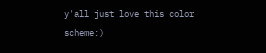y'all just love this color scheme:)